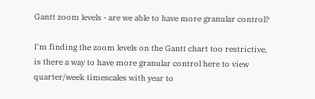Gantt zoom levels - are we able to have more granular control?

I'm finding the zoom levels on the Gantt chart too restrictive, is there a way to have more granular control here to view quarter/week timescales with year to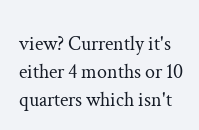view? Currently it's either 4 months or 10 quarters which isn't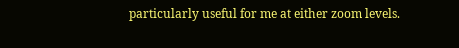particularly useful for me at either zoom levels.